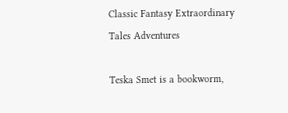Classic Fantasy Extraordinary Tales Adventures

Teska Smet is a bookworm,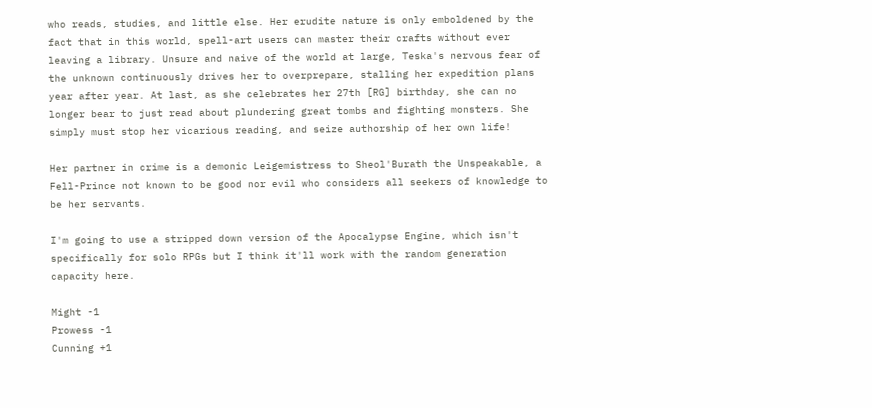who reads, studies, and little else. Her erudite nature is only emboldened by the fact that in this world, spell-art users can master their crafts without ever leaving a library. Unsure and naive of the world at large, Teska's nervous fear of the unknown continuously drives her to overprepare, stalling her expedition plans year after year. At last, as she celebrates her 27th [RG] birthday, she can no longer bear to just read about plundering great tombs and fighting monsters. She simply must stop her vicarious reading, and seize authorship of her own life!

Her partner in crime is a demonic Leigemistress to Sheol'Burath the Unspeakable, a Fell-Prince not known to be good nor evil who considers all seekers of knowledge to be her servants.

I'm going to use a stripped down version of the Apocalypse Engine, which isn't specifically for solo RPGs but I think it'll work with the random generation capacity here.

Might -1
Prowess -1
Cunning +1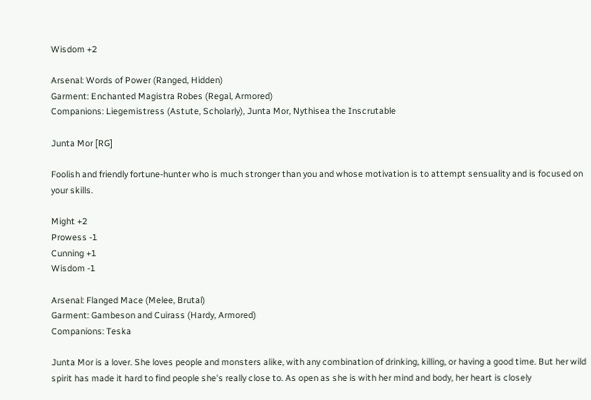Wisdom +2

Arsenal: Words of Power (Ranged, Hidden)
Garment: Enchanted Magistra Robes (Regal, Armored)
Companions: Liegemistress (Astute, Scholarly), Junta Mor, Nythisea the Inscrutable

Junta Mor [RG]

Foolish and friendly fortune-hunter who is much stronger than you and whose motivation is to attempt sensuality and is focused on your skills.

Might +2
Prowess -1
Cunning +1
Wisdom -1

Arsenal: Flanged Mace (Melee, Brutal)
Garment: Gambeson and Cuirass (Hardy, Armored)
Companions: Teska

Junta Mor is a lover. She loves people and monsters alike, with any combination of drinking, killing, or having a good time. But her wild spirit has made it hard to find people she's really close to. As open as she is with her mind and body, her heart is closely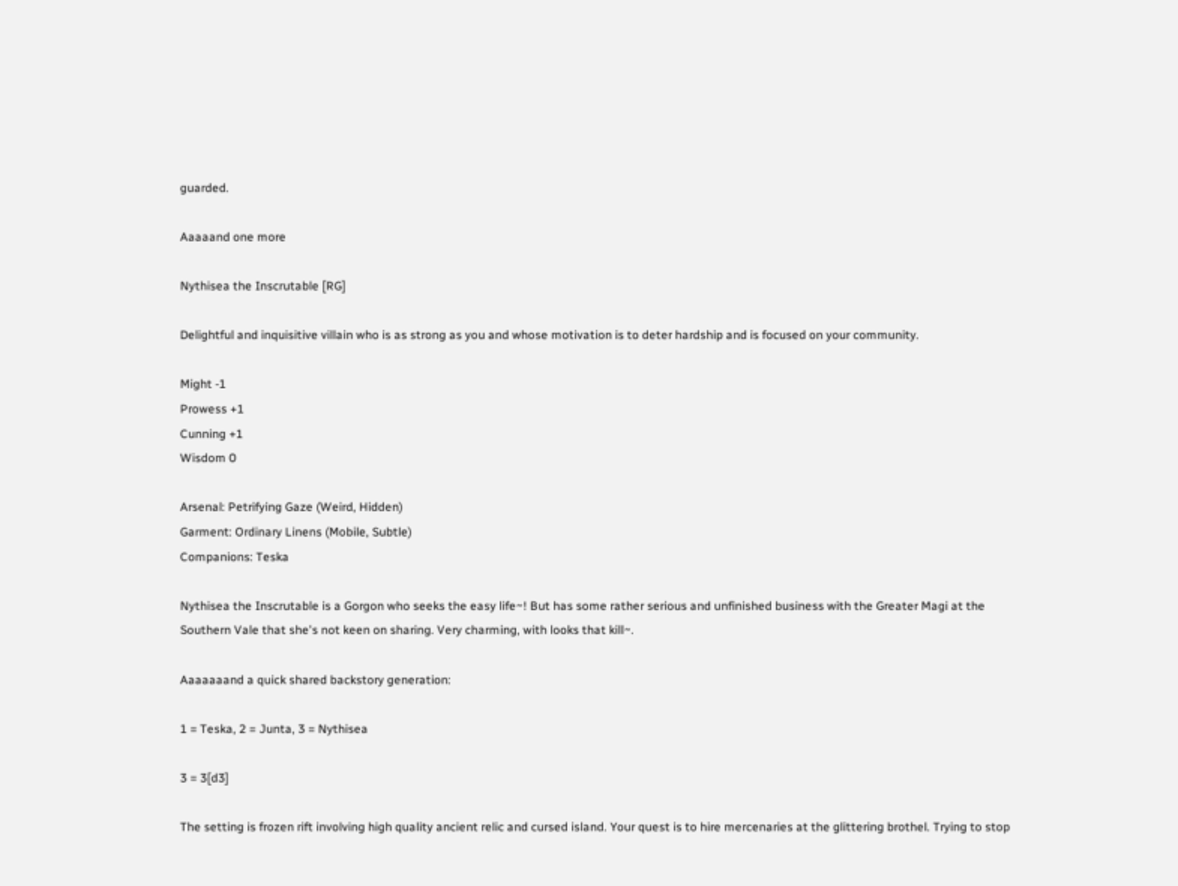guarded.

Aaaaand one more

Nythisea the Inscrutable [RG]

Delightful and inquisitive villain who is as strong as you and whose motivation is to deter hardship and is focused on your community.

Might -1
Prowess +1
Cunning +1
Wisdom 0

Arsenal: Petrifying Gaze (Weird, Hidden)
Garment: Ordinary Linens (Mobile, Subtle)
Companions: Teska

Nythisea the Inscrutable is a Gorgon who seeks the easy life~! But has some rather serious and unfinished business with the Greater Magi at the Southern Vale that she's not keen on sharing. Very charming, with looks that kill~.

Aaaaaaand a quick shared backstory generation:

1 = Teska, 2 = Junta, 3 = Nythisea

3 = 3[d3]

The setting is frozen rift involving high quality ancient relic and cursed island. Your quest is to hire mercenaries at the glittering brothel. Trying to stop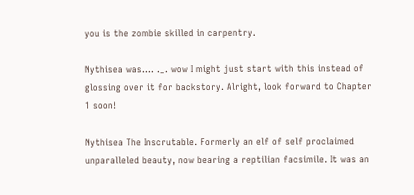you is the zombie skilled in carpentry.

Nythisea was.... ._. wow I might just start with this instead of glossing over it for backstory. Alright, look forward to Chapter 1 soon!

Nythisea The Inscrutable. Formerly an elf of self proclaimed unparalleled beauty, now bearing a reptilian facsimile. It was an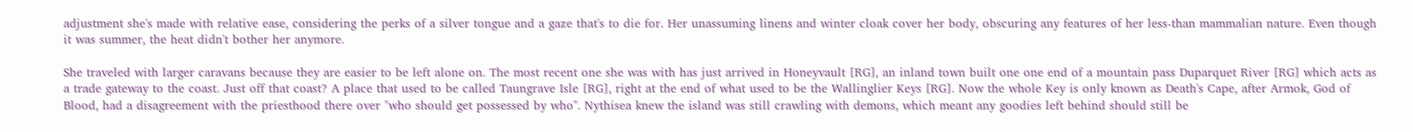adjustment she's made with relative ease, considering the perks of a silver tongue and a gaze that's to die for. Her unassuming linens and winter cloak cover her body, obscuring any features of her less-than mammalian nature. Even though it was summer, the heat didn't bother her anymore.

She traveled with larger caravans because they are easier to be left alone on. The most recent one she was with has just arrived in Honeyvault [RG], an inland town built one one end of a mountain pass Duparquet River [RG] which acts as a trade gateway to the coast. Just off that coast? A place that used to be called Taungrave Isle [RG], right at the end of what used to be the Wallinglier Keys [RG]. Now the whole Key is only known as Death's Cape, after Armok, God of Blood, had a disagreement with the priesthood there over "who should get possessed by who". Nythisea knew the island was still crawling with demons, which meant any goodies left behind should still be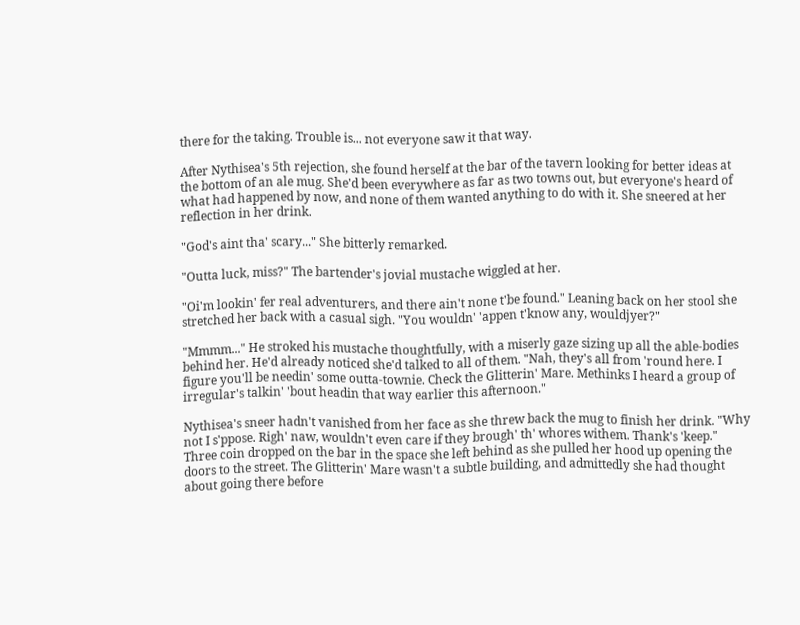there for the taking. Trouble is... not everyone saw it that way.

After Nythisea's 5th rejection, she found herself at the bar of the tavern looking for better ideas at the bottom of an ale mug. She'd been everywhere as far as two towns out, but everyone's heard of what had happened by now, and none of them wanted anything to do with it. She sneered at her reflection in her drink.

"God's aint tha' scary..." She bitterly remarked.

"Outta luck, miss?" The bartender's jovial mustache wiggled at her.

"Oi'm lookin' fer real adventurers, and there ain't none t'be found." Leaning back on her stool she stretched her back with a casual sigh. "You wouldn' 'appen t'know any, wouldjyer?"

"Mmmm..." He stroked his mustache thoughtfully, with a miserly gaze sizing up all the able-bodies behind her. He'd already noticed she'd talked to all of them. "Nah, they's all from 'round here. I figure you'll be needin' some outta-townie. Check the Glitterin' Mare. Methinks I heard a group of irregular's talkin' 'bout headin that way earlier this afternoon."

Nythisea's sneer hadn't vanished from her face as she threw back the mug to finish her drink. "Why not I s'ppose. Righ' naw, wouldn't even care if they brough' th' whores withem. Thank's 'keep." Three coin dropped on the bar in the space she left behind as she pulled her hood up opening the doors to the street. The Glitterin' Mare wasn't a subtle building, and admittedly she had thought about going there before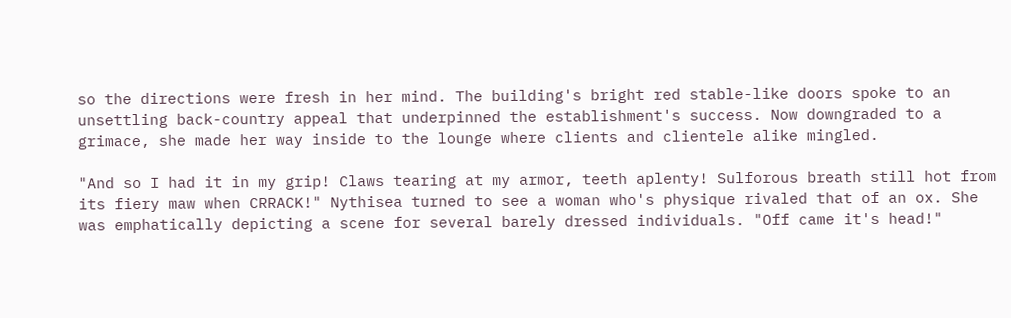so the directions were fresh in her mind. The building's bright red stable-like doors spoke to an unsettling back-country appeal that underpinned the establishment's success. Now downgraded to a grimace, she made her way inside to the lounge where clients and clientele alike mingled.

"And so I had it in my grip! Claws tearing at my armor, teeth aplenty! Sulforous breath still hot from its fiery maw when CRRACK!" Nythisea turned to see a woman who's physique rivaled that of an ox. She was emphatically depicting a scene for several barely dressed individuals. "Off came it's head!"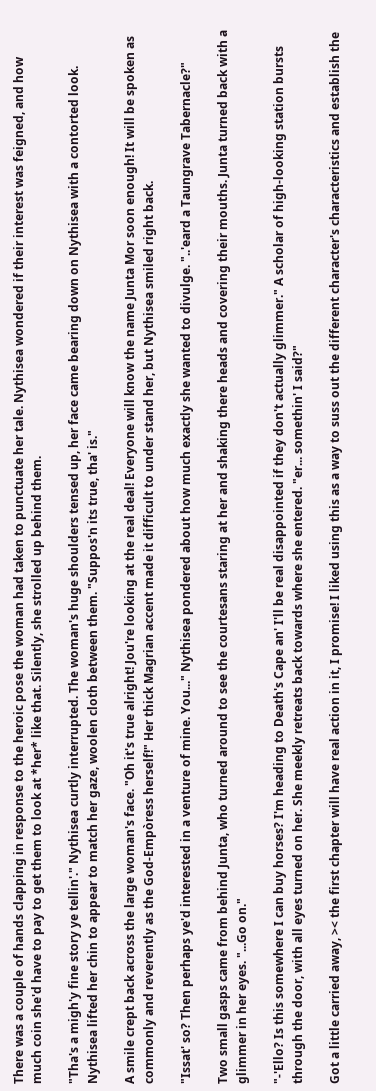There was a couple of hands clapping in response to the heroic pose the woman had taken to punctuate her tale. Nythisea wondered if their interest was feigned, and how much coin she'd have to pay to get them to look at *her* like that. Silently, she strolled up behind them.

"Tha's a migh'y fine story ye tellin'." Nythisea curtly interrupted. The woman's huge shoulders tensed up, her face came bearing down on Nythisea with a contorted look. Nythisea lifted her chin to appear to match her gaze, woolen cloth between them. "Suppos'n its true, tha' is."

A smile crept back across the large woman's face. "Oh it's true alright! Jou're looking at the real deal! Everyone will know the name Junta Mor soon enough! It will be spoken as commonly and reverently as the God-Empòress herself!" Her thick Magrian accent made it difficult to under stand her, but Nythisea smiled right back.

"Issat' so? Then perhaps ye'd interested in a venture of mine. You..." Nythisea pondered about how much exactly she wanted to divulge. "..'eard a Taungrave Tabernacle?"

Two small gasps came from behind Junta, who turned around to see the courtesans staring at her and shaking there heads and covering their mouths. Junta turned back with a glimmer in her eyes. "...Go on."

"-'Ello? Is this somewhere I can buy horses? I'm heading to Death's Cape an' I'll be real disappointed if they don't actually glimmer." A scholar of high-looking station bursts through the door, with all eyes turned on her. She meekly retreats back towards where she entered. "er... somethin' I said?"

Got a little carried away, >< the first chapter will have real action in it, I promise! I liked using this as a way to suss out the different character's characteristics and establish the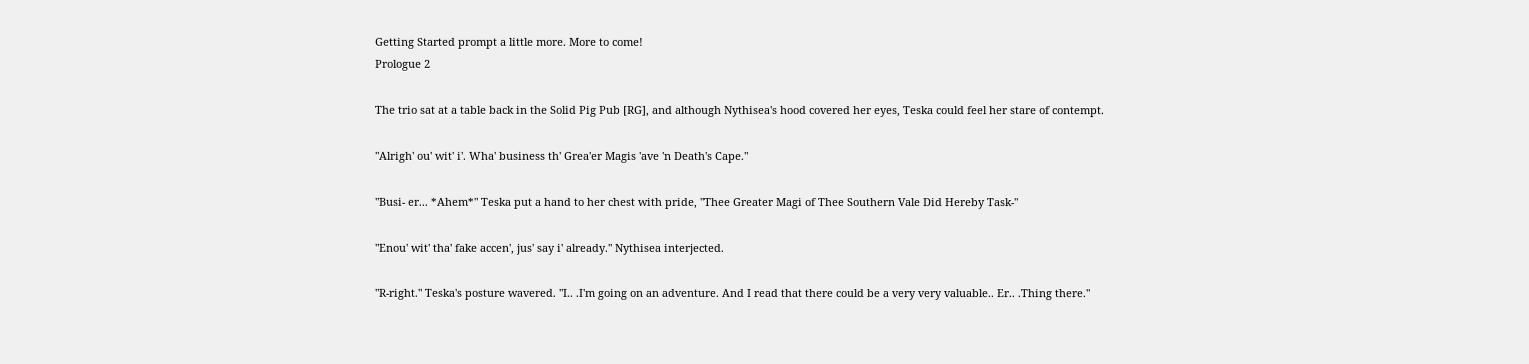Getting Started prompt a little more. More to come!
Prologue 2

The trio sat at a table back in the Solid Pig Pub [RG], and although Nythisea's hood covered her eyes, Teska could feel her stare of contempt.

"Alrigh' ou' wit' i'. Wha' business th' Grea'er Magis 'ave 'n Death's Cape."

"Busi- er... *Ahem*" Teska put a hand to her chest with pride, "Thee Greater Magi of Thee Southern Vale Did Hereby Task-"

"Enou' wit' tha' fake accen', jus' say i' already." Nythisea interjected.

"R-right." Teska's posture wavered. "I.. .I'm going on an adventure. And I read that there could be a very very valuable.. Er.. .Thing there."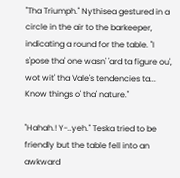"Tha Triumph." Nythisea gestured in a circle in the air to the barkeeper, indicating a round for the table. "I s'pose tha' one wasn' 'ard ta figure ou', wot wit' tha Vale's tendencies ta... Know things o' tha' nature."

"Hahah.! Y-..yeh." Teska tried to be friendly but the table fell into an awkward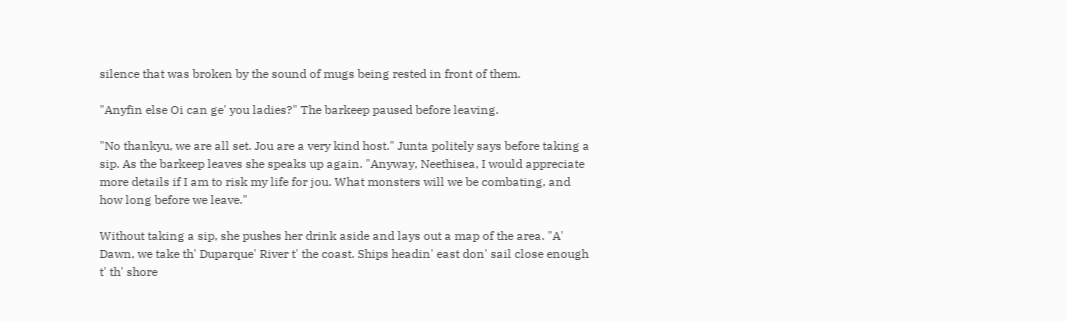silence that was broken by the sound of mugs being rested in front of them.

"Anyfin else Oi can ge' you ladies?" The barkeep paused before leaving.

"No thankyu, we are all set. Jou are a very kind host." Junta politely says before taking a sip. As the barkeep leaves she speaks up again. "Anyway, Neethisea, I would appreciate more details if I am to risk my life for jou. What monsters will we be combating, and how long before we leave."

Without taking a sip, she pushes her drink aside and lays out a map of the area. "A' Dawn, we take th' Duparque' River t' the coast. Ships headin' east don' sail close enough t' th' shore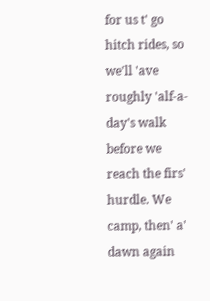for us t' go hitch rides, so we'll 'ave roughly 'alf-a-day's walk before we reach the firs' hurdle. We camp, then' a' dawn again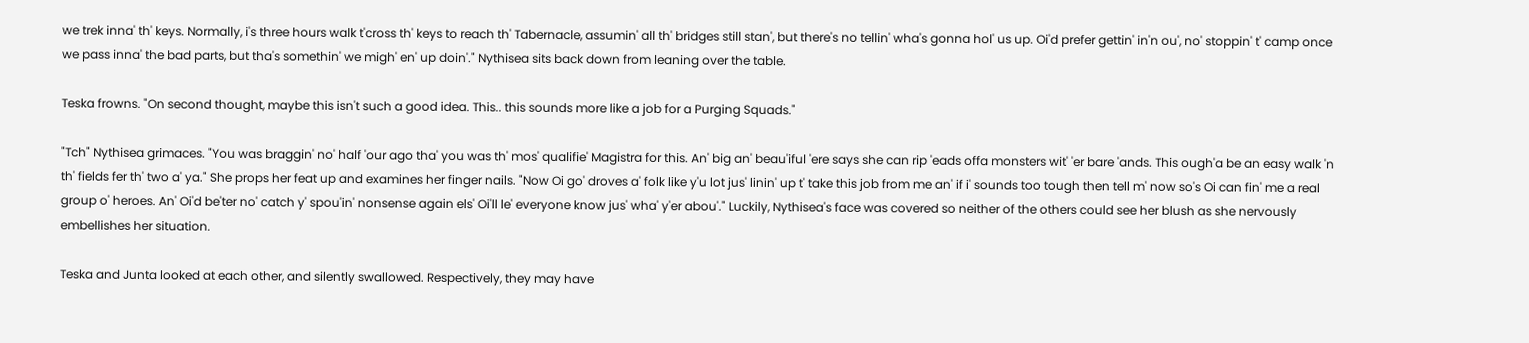we trek inna' th' keys. Normally, i's three hours walk t'cross th' keys to reach th' Tabernacle, assumin' all th' bridges still stan', but there's no tellin' wha's gonna hol' us up. Oi'd prefer gettin' in'n ou', no' stoppin' t' camp once we pass inna' the bad parts, but tha's somethin' we migh' en' up doin'." Nythisea sits back down from leaning over the table.

Teska frowns. "On second thought, maybe this isn't such a good idea. This.. this sounds more like a job for a Purging Squads."

"Tch" Nythisea grimaces. "You was braggin' no' half 'our ago tha' you was th' mos' qualifie' Magistra for this. An' big an' beau'iful 'ere says she can rip 'eads offa monsters wit' 'er bare 'ands. This ough'a be an easy walk 'n th' fields fer th' two a' ya." She props her feat up and examines her finger nails. "Now Oi go' droves a' folk like y'u lot jus' linin' up t' take this job from me an' if i' sounds too tough then tell m' now so's Oi can fin' me a real group o' heroes. An' Oi'd be'ter no' catch y' spou'in' nonsense again els' Oi'll le' everyone know jus' wha' y'er abou'." Luckily, Nythisea's face was covered so neither of the others could see her blush as she nervously embellishes her situation.

Teska and Junta looked at each other, and silently swallowed. Respectively, they may have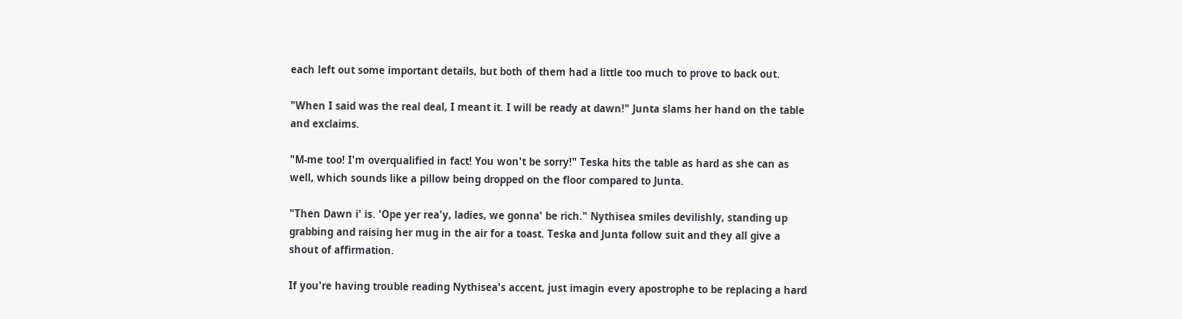each left out some important details, but both of them had a little too much to prove to back out.

"When I said was the real deal, I meant it. I will be ready at dawn!" Junta slams her hand on the table and exclaims.

"M-me too! I'm overqualified in fact! You won't be sorry!" Teska hits the table as hard as she can as well, which sounds like a pillow being dropped on the floor compared to Junta.

"Then Dawn i' is. 'Ope yer rea'y, ladies, we gonna' be rich." Nythisea smiles devilishly, standing up grabbing and raising her mug in the air for a toast. Teska and Junta follow suit and they all give a shout of affirmation.

If you're having trouble reading Nythisea's accent, just imagin every apostrophe to be replacing a hard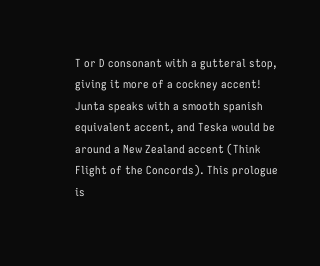T or D consonant with a gutteral stop, giving it more of a cockney accent! Junta speaks with a smooth spanish equivalent accent, and Teska would be around a New Zealand accent (Think Flight of the Concords). This prologue is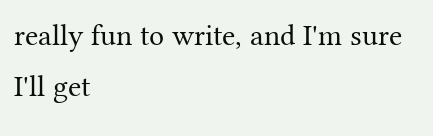really fun to write, and I'm sure I'll get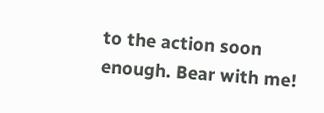to the action soon enough. Bear with me!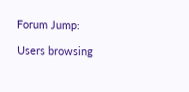Forum Jump:

Users browsing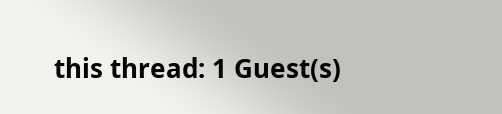this thread: 1 Guest(s)